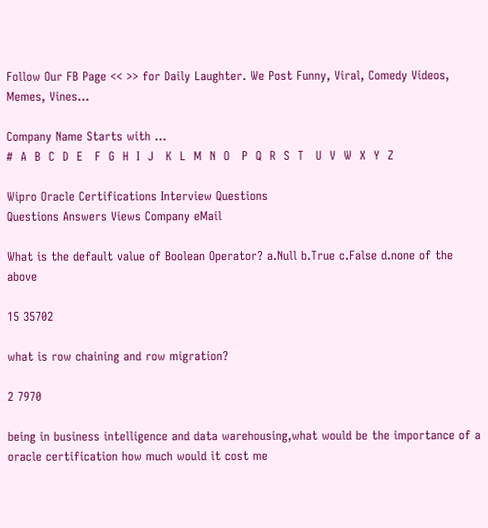Follow Our FB Page << >> for Daily Laughter. We Post Funny, Viral, Comedy Videos, Memes, Vines...

Company Name Starts with ...
#  A  B  C  D  E   F  G  H  I  J   K  L  M  N  O   P  Q  R  S  T   U  V  W  X  Y  Z

Wipro Oracle Certifications Interview Questions
Questions Answers Views Company eMail

What is the default value of Boolean Operator? a.Null b.True c.False d.none of the above

15 35702

what is row chaining and row migration?

2 7970

being in business intelligence and data warehousing,what would be the importance of a oracle certification how much would it cost me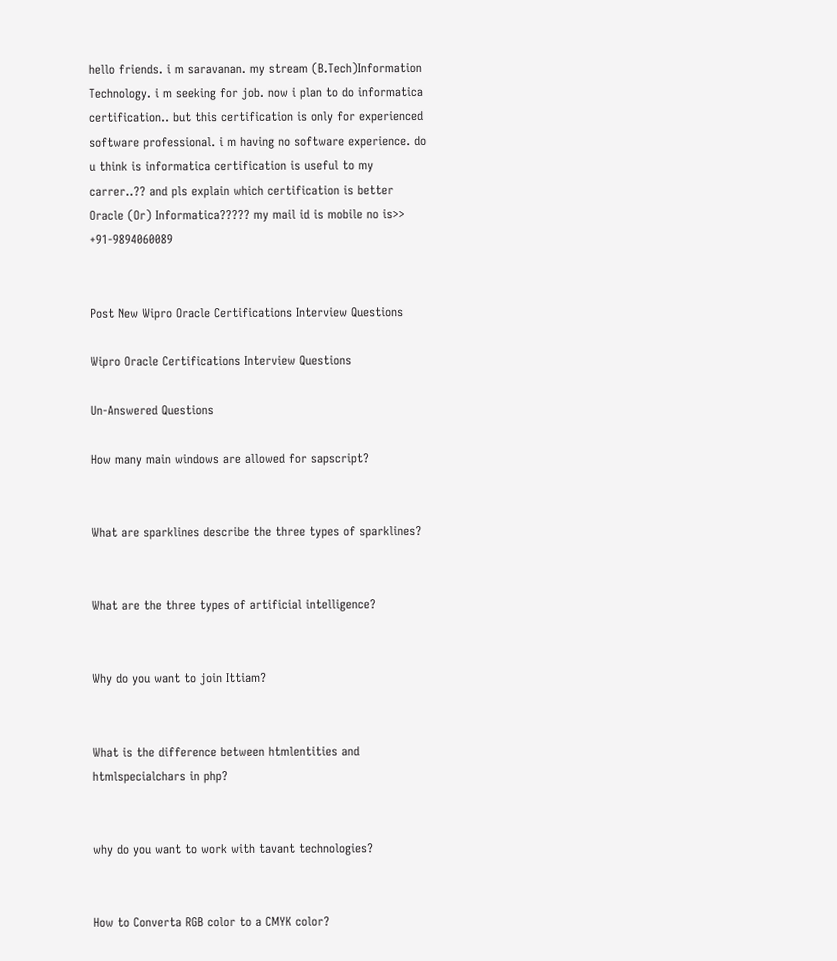hello friends. i m saravanan. my stream (B.Tech)Information Technology. i m seeking for job. now i plan to do informatica certification.. but this certification is only for experienced software professional. i m having no software experience. do u think is informatica certification is useful to my carrer..?? and pls explain which certification is better Oracle (Or) Informatica????? my mail id is mobile no is>> +91-9894060089


Post New Wipro Oracle Certifications Interview Questions

Wipro Oracle Certifications Interview Questions

Un-Answered Questions

How many main windows are allowed for sapscript?


What are sparklines describe the three types of sparklines?


What are the three types of artificial intelligence?


Why do you want to join Ittiam?


What is the difference between htmlentities and htmlspecialchars in php?


why do you want to work with tavant technologies?


How to Converta RGB color to a CMYK color?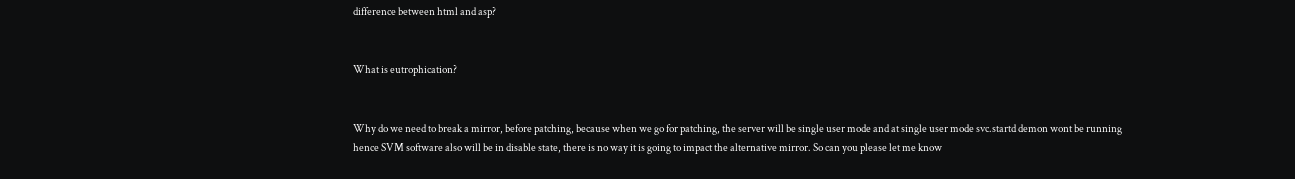difference between html and asp?


What is eutrophication?


Why do we need to break a mirror, before patching, because when we go for patching, the server will be single user mode and at single user mode svc.startd demon wont be running hence SVM software also will be in disable state, there is no way it is going to impact the alternative mirror. So can you please let me know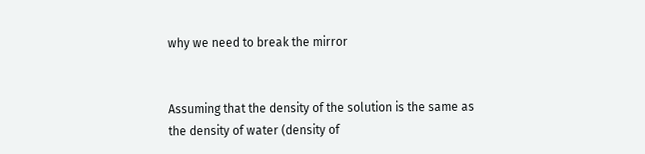why we need to break the mirror


Assuming that the density of the solution is the same as the density of water (density of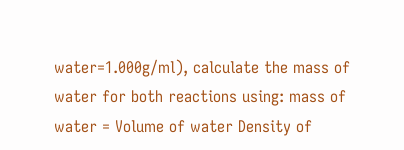water=1.000g/ml), calculate the mass of water for both reactions using: mass of water = Volume of water Density of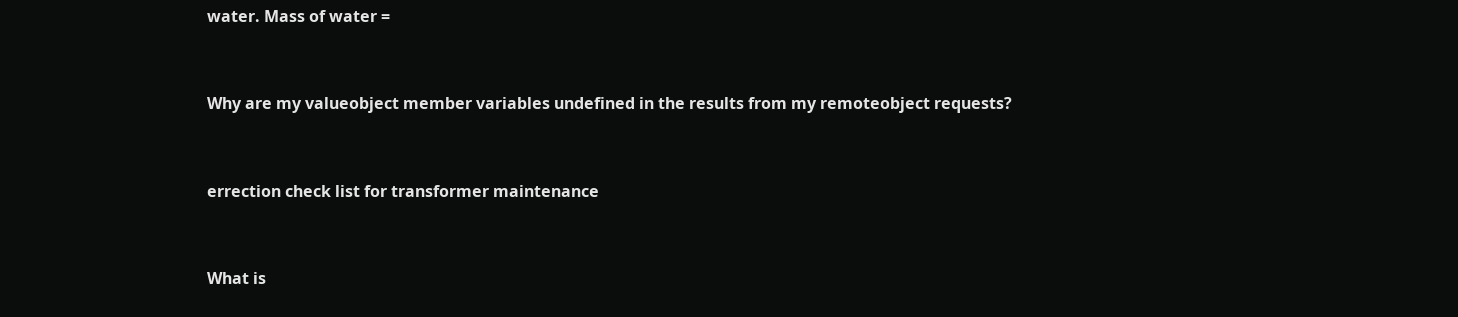water. Mass of water =


Why are my valueobject member variables undefined in the results from my remoteobject requests?


errection check list for transformer maintenance


What is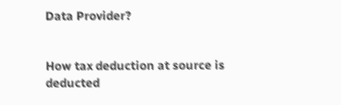Data Provider?


How tax deduction at source is deducted